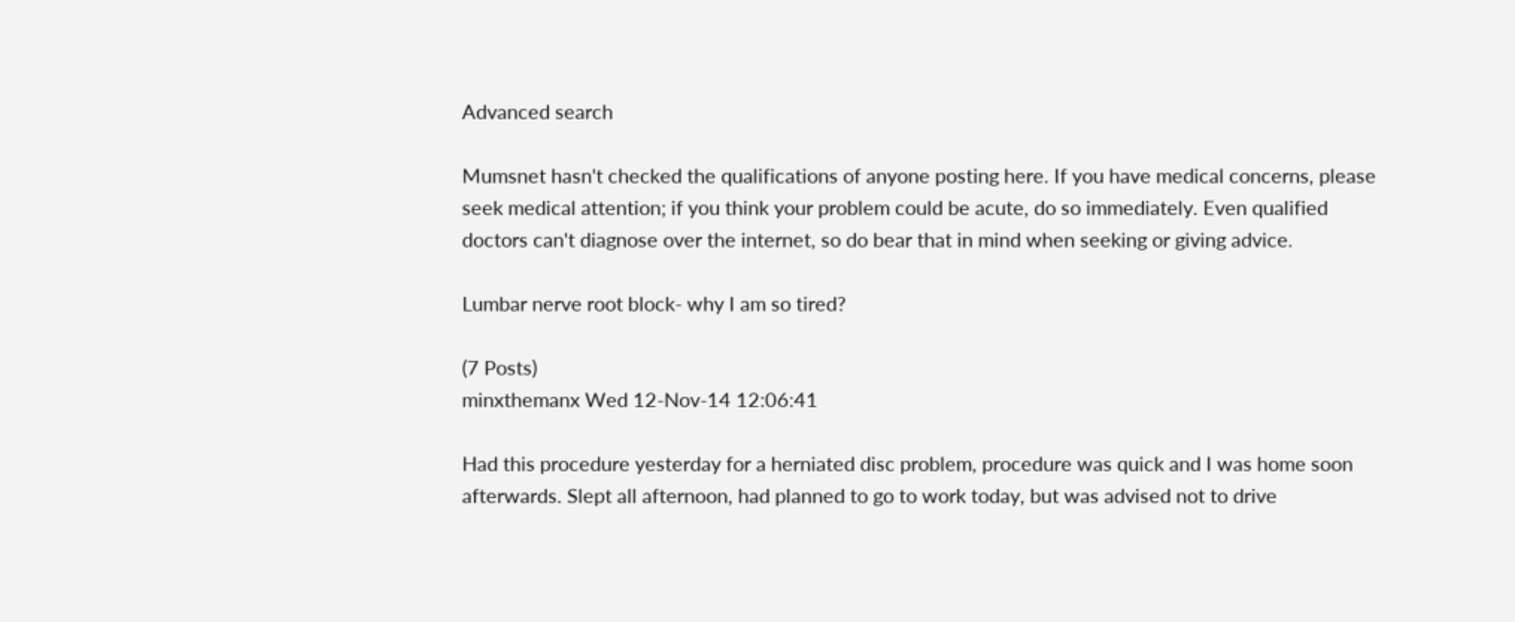Advanced search

Mumsnet hasn't checked the qualifications of anyone posting here. If you have medical concerns, please seek medical attention; if you think your problem could be acute, do so immediately. Even qualified doctors can't diagnose over the internet, so do bear that in mind when seeking or giving advice.

Lumbar nerve root block- why I am so tired?

(7 Posts)
minxthemanx Wed 12-Nov-14 12:06:41

Had this procedure yesterday for a herniated disc problem, procedure was quick and I was home soon afterwards. Slept all afternoon, had planned to go to work today, but was advised not to drive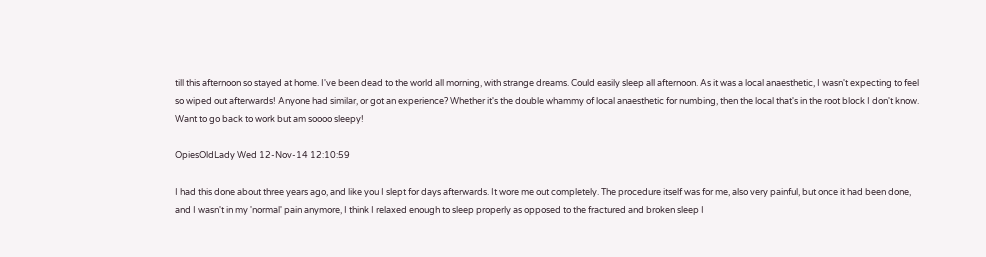till this afternoon so stayed at home. I've been dead to the world all morning, with strange dreams. Could easily sleep all afternoon. As it was a local anaesthetic, I wasn't expecting to feel so wiped out afterwards! Anyone had similar, or got an experience? Whether it's the double whammy of local anaesthetic for numbing, then the local that's in the root block I don't know. Want to go back to work but am soooo sleepy!

OpiesOldLady Wed 12-Nov-14 12:10:59

I had this done about three years ago, and like you I slept for days afterwards. It wore me out completely. The procedure itself was for me, also very painful, but once it had been done, and I wasn't in my 'normal' pain anymore, I think I relaxed enough to sleep properly as opposed to the fractured and broken sleep I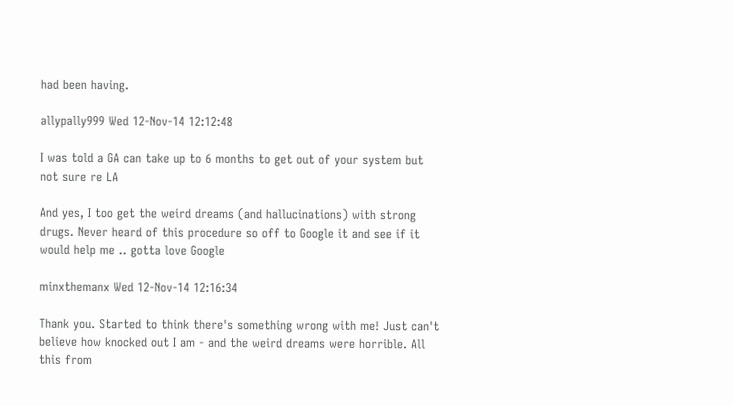had been having.

allypally999 Wed 12-Nov-14 12:12:48

I was told a GA can take up to 6 months to get out of your system but not sure re LA

And yes, I too get the weird dreams (and hallucinations) with strong drugs. Never heard of this procedure so off to Google it and see if it would help me .. gotta love Google

minxthemanx Wed 12-Nov-14 12:16:34

Thank you. Started to think there's something wrong with me! Just can't believe how knocked out I am - and the weird dreams were horrible. All this from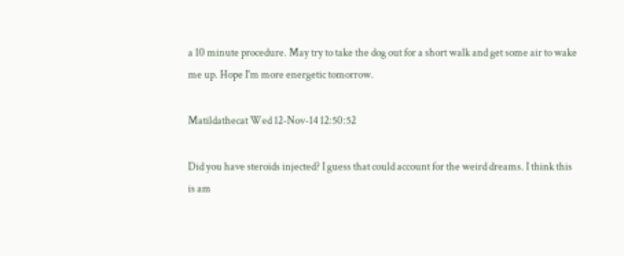a 10 minute procedure. May try to take the dog out for a short walk and get some air to wake me up. Hope I'm more energetic tomorrow.

Matildathecat Wed 12-Nov-14 12:50:52

Did you have steroids injected? I guess that could account for the weird dreams. I think this is am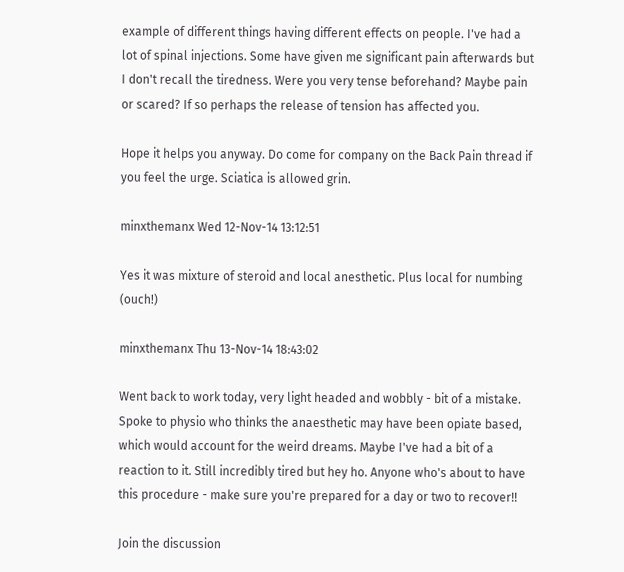example of different things having different effects on people. I've had a lot of spinal injections. Some have given me significant pain afterwards but I don't recall the tiredness. Were you very tense beforehand? Maybe pain or scared? If so perhaps the release of tension has affected you.

Hope it helps you anyway. Do come for company on the Back Pain thread if you feel the urge. Sciatica is allowed grin.

minxthemanx Wed 12-Nov-14 13:12:51

Yes it was mixture of steroid and local anesthetic. Plus local for numbing (ouch!)

minxthemanx Thu 13-Nov-14 18:43:02

Went back to work today, very light headed and wobbly - bit of a mistake. Spoke to physio who thinks the anaesthetic may have been opiate based, which would account for the weird dreams. Maybe I've had a bit of a reaction to it. Still incredibly tired but hey ho. Anyone who's about to have this procedure - make sure you're prepared for a day or two to recover!!

Join the discussion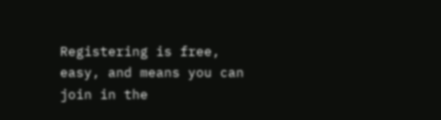Registering is free, easy, and means you can join in the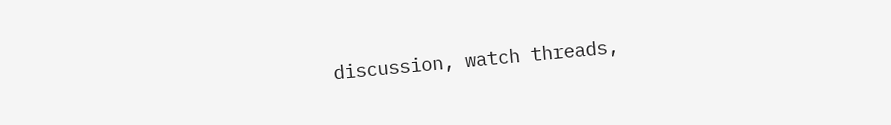discussion, watch threads,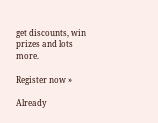get discounts, win prizes and lots more.

Register now »

Already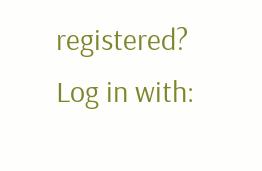registered? Log in with: